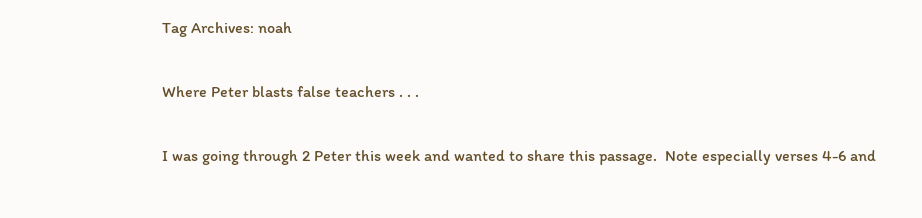Tag Archives: noah

Where Peter blasts false teachers . . .

I was going through 2 Peter this week and wanted to share this passage.  Note especially verses 4-6 and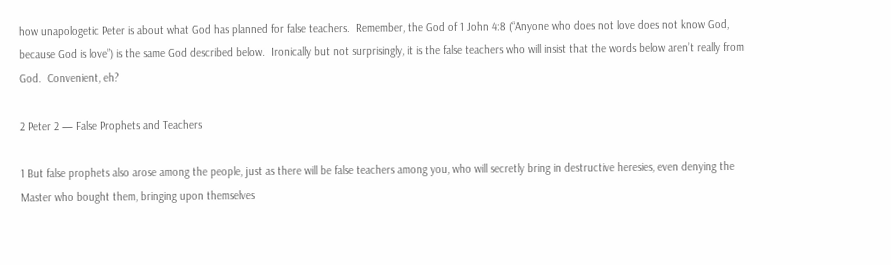how unapologetic Peter is about what God has planned for false teachers.  Remember, the God of 1 John 4:8 (“Anyone who does not love does not know God, because God is love”) is the same God described below.  Ironically but not surprisingly, it is the false teachers who will insist that the words below aren’t really from God.  Convenient, eh?

2 Peter 2 — False Prophets and Teachers

1 But false prophets also arose among the people, just as there will be false teachers among you, who will secretly bring in destructive heresies, even denying the Master who bought them, bringing upon themselves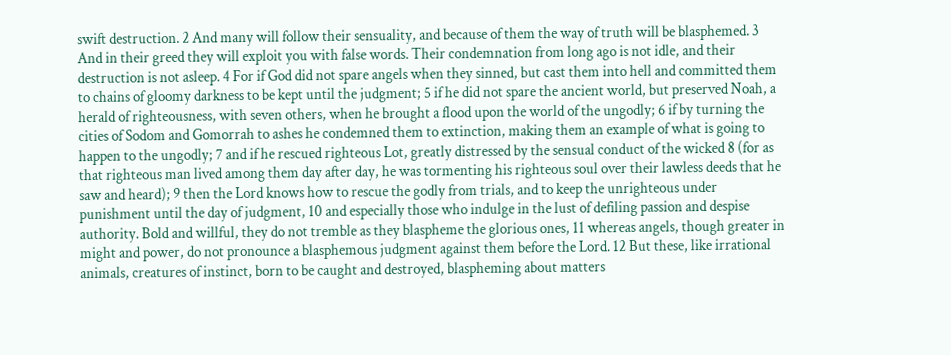swift destruction. 2 And many will follow their sensuality, and because of them the way of truth will be blasphemed. 3 And in their greed they will exploit you with false words. Their condemnation from long ago is not idle, and their destruction is not asleep. 4 For if God did not spare angels when they sinned, but cast them into hell and committed them to chains of gloomy darkness to be kept until the judgment; 5 if he did not spare the ancient world, but preserved Noah, a herald of righteousness, with seven others, when he brought a flood upon the world of the ungodly; 6 if by turning the cities of Sodom and Gomorrah to ashes he condemned them to extinction, making them an example of what is going to happen to the ungodly; 7 and if he rescued righteous Lot, greatly distressed by the sensual conduct of the wicked 8 (for as that righteous man lived among them day after day, he was tormenting his righteous soul over their lawless deeds that he saw and heard); 9 then the Lord knows how to rescue the godly from trials, and to keep the unrighteous under punishment until the day of judgment, 10 and especially those who indulge in the lust of defiling passion and despise authority. Bold and willful, they do not tremble as they blaspheme the glorious ones, 11 whereas angels, though greater in might and power, do not pronounce a blasphemous judgment against them before the Lord. 12 But these, like irrational animals, creatures of instinct, born to be caught and destroyed, blaspheming about matters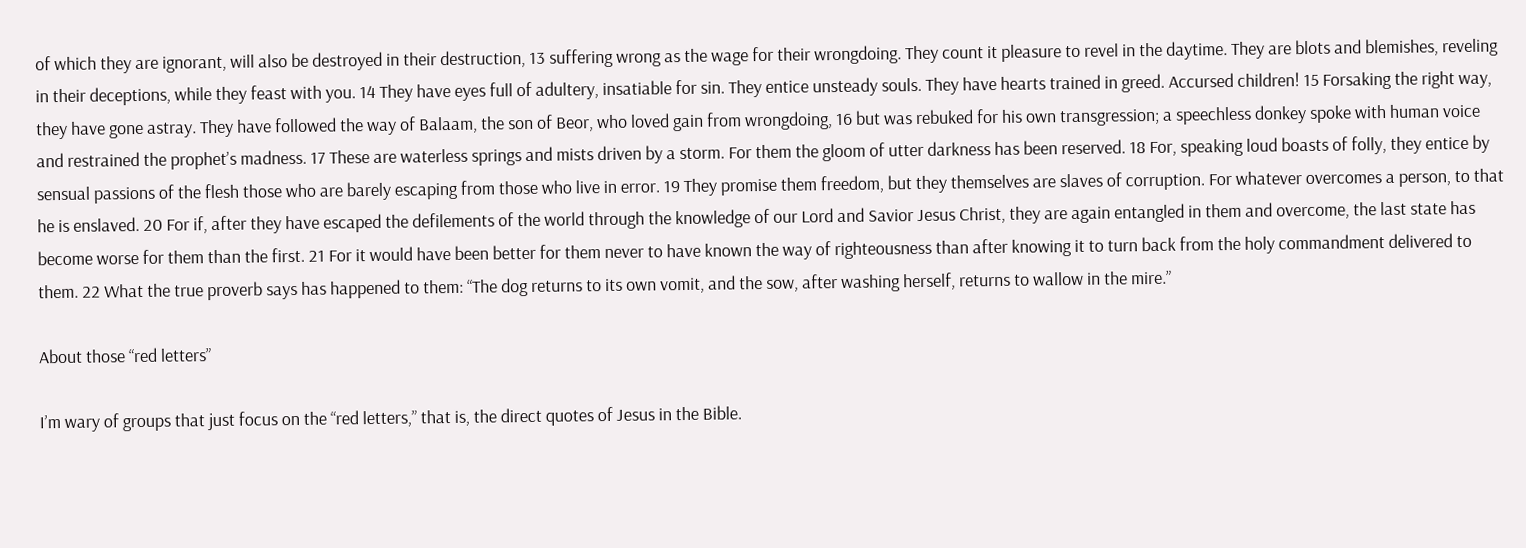of which they are ignorant, will also be destroyed in their destruction, 13 suffering wrong as the wage for their wrongdoing. They count it pleasure to revel in the daytime. They are blots and blemishes, reveling in their deceptions, while they feast with you. 14 They have eyes full of adultery, insatiable for sin. They entice unsteady souls. They have hearts trained in greed. Accursed children! 15 Forsaking the right way, they have gone astray. They have followed the way of Balaam, the son of Beor, who loved gain from wrongdoing, 16 but was rebuked for his own transgression; a speechless donkey spoke with human voice and restrained the prophet’s madness. 17 These are waterless springs and mists driven by a storm. For them the gloom of utter darkness has been reserved. 18 For, speaking loud boasts of folly, they entice by sensual passions of the flesh those who are barely escaping from those who live in error. 19 They promise them freedom, but they themselves are slaves of corruption. For whatever overcomes a person, to that he is enslaved. 20 For if, after they have escaped the defilements of the world through the knowledge of our Lord and Savior Jesus Christ, they are again entangled in them and overcome, the last state has become worse for them than the first. 21 For it would have been better for them never to have known the way of righteousness than after knowing it to turn back from the holy commandment delivered to them. 22 What the true proverb says has happened to them: “The dog returns to its own vomit, and the sow, after washing herself, returns to wallow in the mire.”

About those “red letters”

I’m wary of groups that just focus on the “red letters,” that is, the direct quotes of Jesus in the Bible.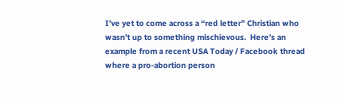I’ve yet to come across a “red letter” Christian who wasn’t up to something mischievous.  Here’s an example from a recent USA Today / Facebook thread where a pro-abortion person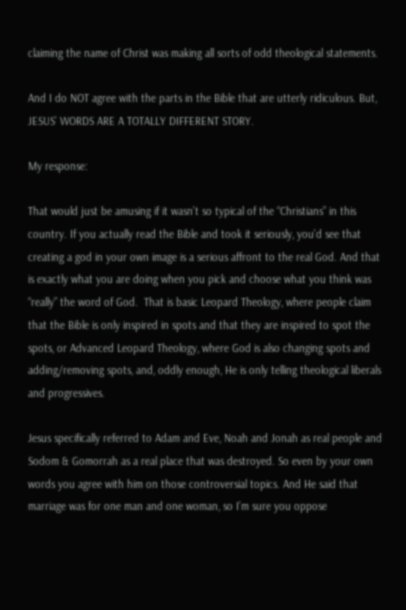claiming the name of Christ was making all sorts of odd theological statements.

And I do NOT agree with the parts in the Bible that are utterly ridiculous. But, JESUS’ WORDS ARE A TOTALLY DIFFERENT STORY.

My response:

That would just be amusing if it wasn’t so typical of the “Christians” in this country. If you actually read the Bible and took it seriously, you’d see that creating a god in your own image is a serious affront to the real God. And that is exactly what you are doing when you pick and choose what you think was “really” the word of God.  That is basic Leopard Theology, where people claim that the Bible is only inspired in spots and that they are inspired to spot the spots, or Advanced Leopard Theology, where God is also changing spots and adding/removing spots, and, oddly enough, He is only telling theological liberals and progressives.

Jesus specifically referred to Adam and Eve, Noah and Jonah as real people and Sodom & Gomorrah as a real place that was destroyed. So even by your own words you agree with him on those controversial topics. And He said that marriage was for one man and one woman, so I’m sure you oppose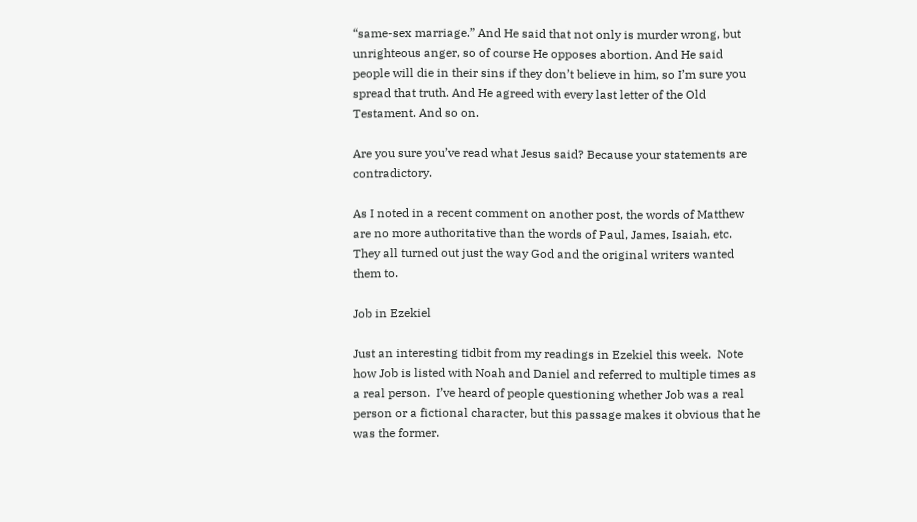“same-sex marriage.” And He said that not only is murder wrong, but unrighteous anger, so of course He opposes abortion. And He said people will die in their sins if they don’t believe in him, so I’m sure you spread that truth. And He agreed with every last letter of the Old Testament. And so on.

Are you sure you’ve read what Jesus said? Because your statements are contradictory.

As I noted in a recent comment on another post, the words of Matthew are no more authoritative than the words of Paul, James, Isaiah, etc.  They all turned out just the way God and the original writers wanted them to.

Job in Ezekiel

Just an interesting tidbit from my readings in Ezekiel this week.  Note how Job is listed with Noah and Daniel and referred to multiple times as a real person.  I’ve heard of people questioning whether Job was a real person or a fictional character, but this passage makes it obvious that he was the former.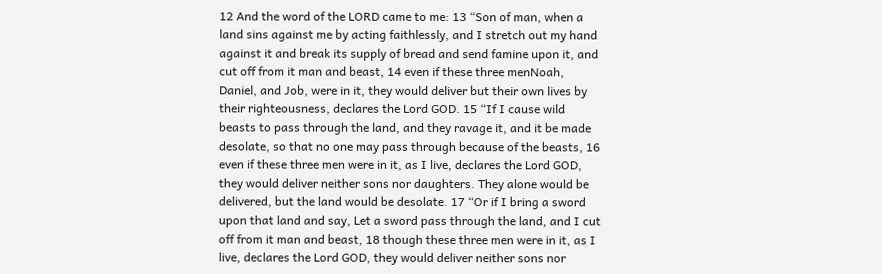12 And the word of the LORD came to me: 13 “Son of man, when a land sins against me by acting faithlessly, and I stretch out my hand against it and break its supply of bread and send famine upon it, and cut off from it man and beast, 14 even if these three menNoah, Daniel, and Job, were in it, they would deliver but their own lives by their righteousness, declares the Lord GOD. 15 “If I cause wild beasts to pass through the land, and they ravage it, and it be made desolate, so that no one may pass through because of the beasts, 16 even if these three men were in it, as I live, declares the Lord GOD, they would deliver neither sons nor daughters. They alone would be delivered, but the land would be desolate. 17 “Or if I bring a sword upon that land and say, Let a sword pass through the land, and I cut off from it man and beast, 18 though these three men were in it, as I live, declares the Lord GOD, they would deliver neither sons nor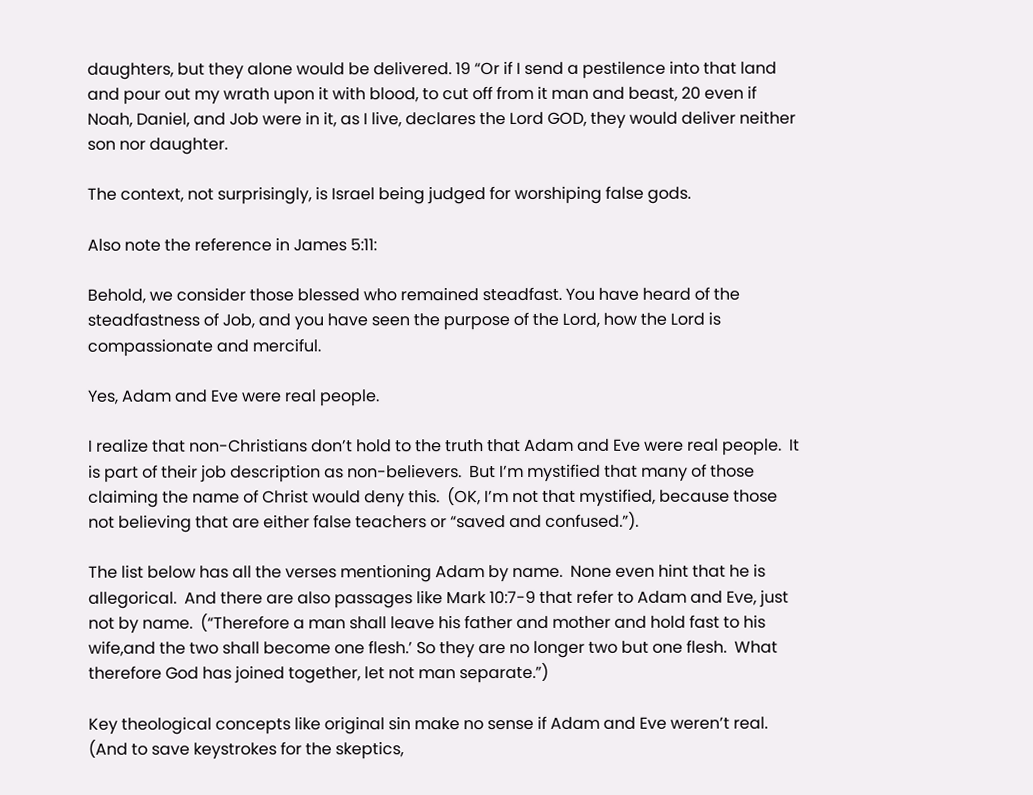daughters, but they alone would be delivered. 19 “Or if I send a pestilence into that land and pour out my wrath upon it with blood, to cut off from it man and beast, 20 even if Noah, Daniel, and Job were in it, as I live, declares the Lord GOD, they would deliver neither son nor daughter.

The context, not surprisingly, is Israel being judged for worshiping false gods.

Also note the reference in James 5:11:

Behold, we consider those blessed who remained steadfast. You have heard of the steadfastness of Job, and you have seen the purpose of the Lord, how the Lord is compassionate and merciful.

Yes, Adam and Eve were real people.

I realize that non-Christians don’t hold to the truth that Adam and Eve were real people.  It is part of their job description as non-believers.  But I’m mystified that many of those claiming the name of Christ would deny this.  (OK, I’m not that mystified, because those not believing that are either false teachers or “saved and confused.”).

The list below has all the verses mentioning Adam by name.  None even hint that he is allegorical.  And there are also passages like Mark 10:7-9 that refer to Adam and Eve, just not by name.  (“Therefore a man shall leave his father and mother and hold fast to his wife,and the two shall become one flesh.’ So they are no longer two but one flesh.  What therefore God has joined together, let not man separate.”)

Key theological concepts like original sin make no sense if Adam and Eve weren’t real. (And to save keystrokes for the skeptics,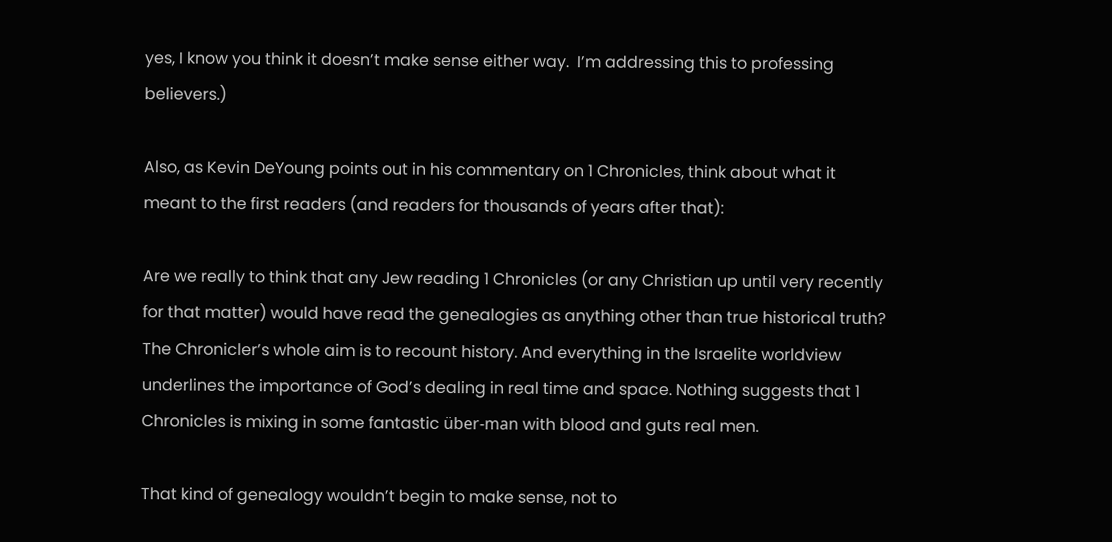yes, I know you think it doesn’t make sense either way.  I’m addressing this to professing believers.)

Also, as Kevin DeYoung points out in his commentary on 1 Chronicles, think about what it meant to the first readers (and readers for thousands of years after that):

Are we really to think that any Jew reading 1 Chronicles (or any Christian up until very recently for that matter) would have read the genealogies as anything other than true historical truth? The Chronicler’s whole aim is to recount history. And everything in the Israelite worldview underlines the importance of God’s dealing in real time and space. Nothing suggests that 1 Chronicles is mixing in some fantastic über-man with blood and guts real men.

That kind of genealogy wouldn’t begin to make sense, not to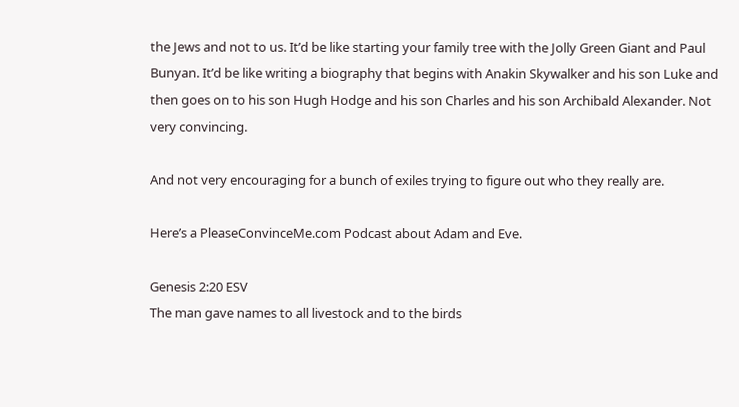the Jews and not to us. It’d be like starting your family tree with the Jolly Green Giant and Paul Bunyan. It’d be like writing a biography that begins with Anakin Skywalker and his son Luke and then goes on to his son Hugh Hodge and his son Charles and his son Archibald Alexander. Not very convincing.

And not very encouraging for a bunch of exiles trying to figure out who they really are.

Here’s a PleaseConvinceMe.com Podcast about Adam and Eve.

Genesis 2:20 ESV
The man gave names to all livestock and to the birds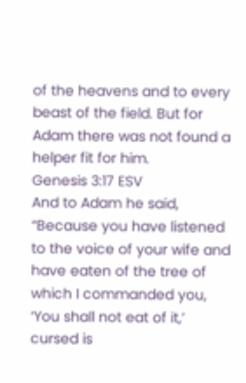of the heavens and to every beast of the field. But for Adam there was not found a helper fit for him.
Genesis 3:17 ESV
And to Adam he said, “Because you have listened to the voice of your wife and have eaten of the tree of which I commanded you, ‘You shall not eat of it,’ cursed is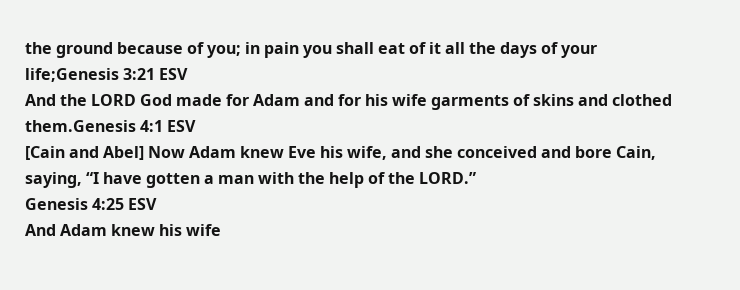the ground because of you; in pain you shall eat of it all the days of your life;Genesis 3:21 ESV
And the LORD God made for Adam and for his wife garments of skins and clothed them.Genesis 4:1 ESV
[Cain and Abel] Now Adam knew Eve his wife, and she conceived and bore Cain, saying, “I have gotten a man with the help of the LORD.”
Genesis 4:25 ESV
And Adam knew his wife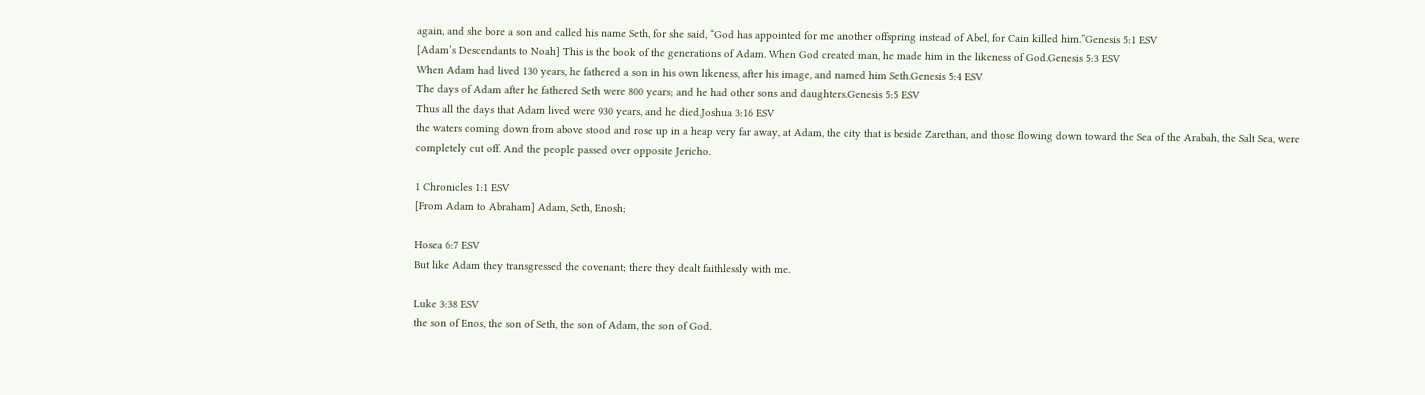again, and she bore a son and called his name Seth, for she said, “God has appointed for me another offspring instead of Abel, for Cain killed him.”Genesis 5:1 ESV
[Adam’s Descendants to Noah] This is the book of the generations of Adam. When God created man, he made him in the likeness of God.Genesis 5:3 ESV
When Adam had lived 130 years, he fathered a son in his own likeness, after his image, and named him Seth.Genesis 5:4 ESV
The days of Adam after he fathered Seth were 800 years; and he had other sons and daughters.Genesis 5:5 ESV
Thus all the days that Adam lived were 930 years, and he died.Joshua 3:16 ESV
the waters coming down from above stood and rose up in a heap very far away, at Adam, the city that is beside Zarethan, and those flowing down toward the Sea of the Arabah, the Salt Sea, were completely cut off. And the people passed over opposite Jericho.

1 Chronicles 1:1 ESV
[From Adam to Abraham] Adam, Seth, Enosh;

Hosea 6:7 ESV
But like Adam they transgressed the covenant; there they dealt faithlessly with me.

Luke 3:38 ESV
the son of Enos, the son of Seth, the son of Adam, the son of God.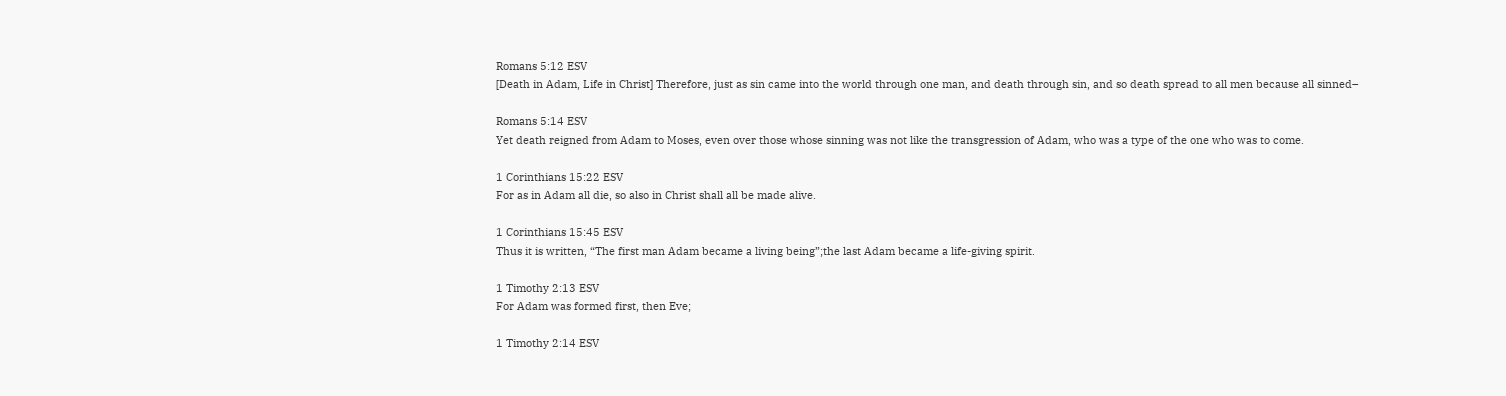Romans 5:12 ESV
[Death in Adam, Life in Christ] Therefore, just as sin came into the world through one man, and death through sin, and so death spread to all men because all sinned–

Romans 5:14 ESV
Yet death reigned from Adam to Moses, even over those whose sinning was not like the transgression of Adam, who was a type of the one who was to come.

1 Corinthians 15:22 ESV
For as in Adam all die, so also in Christ shall all be made alive.

1 Corinthians 15:45 ESV
Thus it is written, “The first man Adam became a living being”;the last Adam became a life-giving spirit.

1 Timothy 2:13 ESV
For Adam was formed first, then Eve;

1 Timothy 2:14 ESV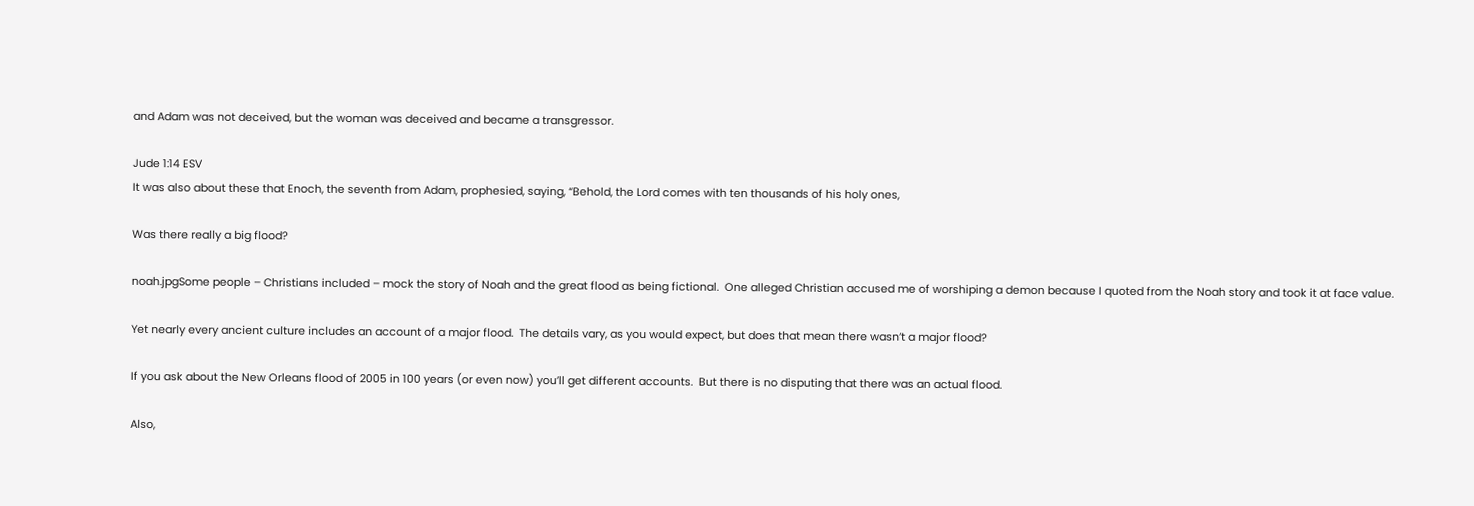and Adam was not deceived, but the woman was deceived and became a transgressor.

Jude 1:14 ESV
It was also about these that Enoch, the seventh from Adam, prophesied, saying, “Behold, the Lord comes with ten thousands of his holy ones,

Was there really a big flood?

noah.jpgSome people – Christians included – mock the story of Noah and the great flood as being fictional.  One alleged Christian accused me of worshiping a demon because I quoted from the Noah story and took it at face value.

Yet nearly every ancient culture includes an account of a major flood.  The details vary, as you would expect, but does that mean there wasn’t a major flood?

If you ask about the New Orleans flood of 2005 in 100 years (or even now) you’ll get different accounts.  But there is no disputing that there was an actual flood.

Also,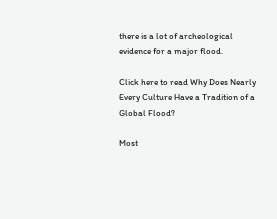there is a lot of archeological evidence for a major flood.

Click here to read Why Does Nearly Every Culture Have a Tradition of a Global Flood?

Most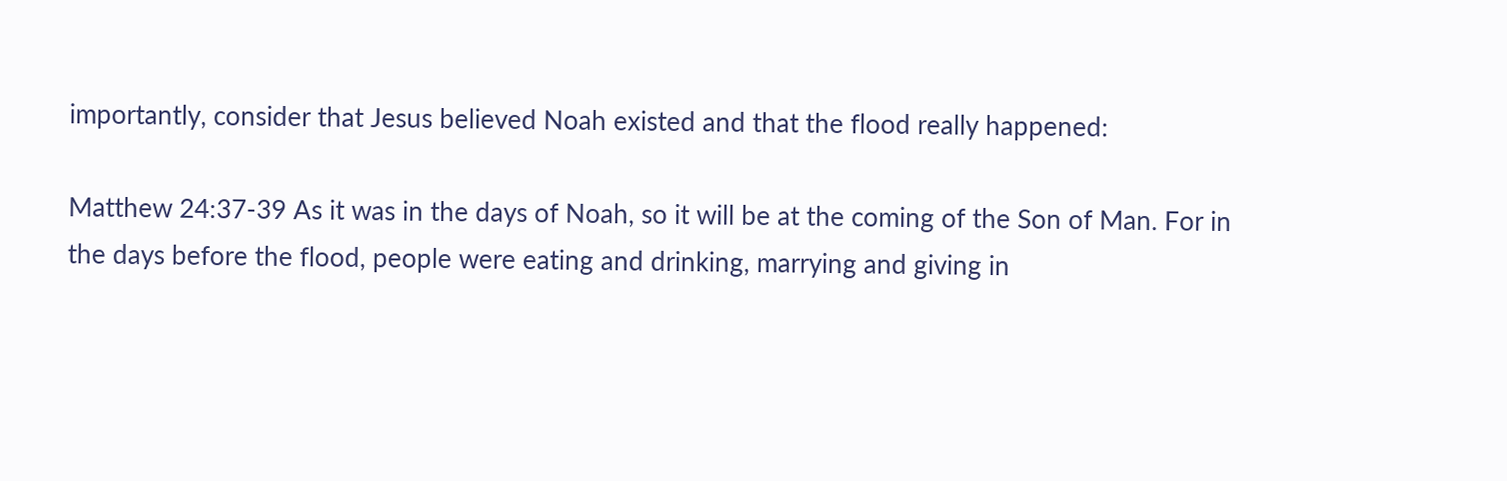importantly, consider that Jesus believed Noah existed and that the flood really happened:

Matthew 24:37-39 As it was in the days of Noah, so it will be at the coming of the Son of Man. For in the days before the flood, people were eating and drinking, marrying and giving in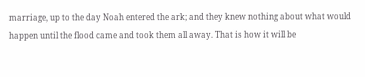marriage, up to the day Noah entered the ark; and they knew nothing about what would happen until the flood came and took them all away. That is how it will be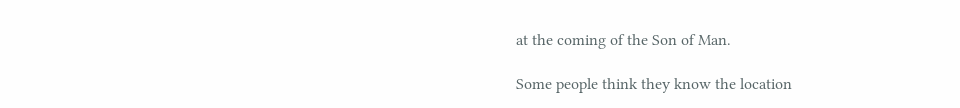at the coming of the Son of Man.

Some people think they know the location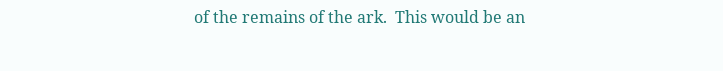of the remains of the ark.  This would be an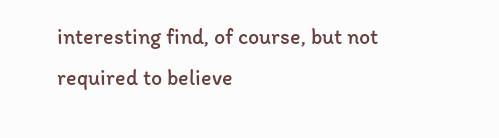interesting find, of course, but not required to believe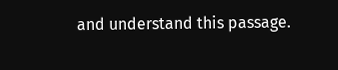and understand this passage.